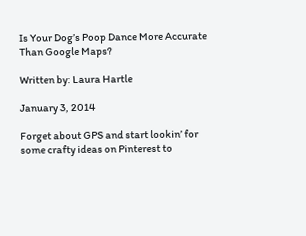Is Your Dog’s Poop Dance More Accurate Than Google Maps?

Written by: Laura Hartle

January 3, 2014

Forget about GPS and start lookin’ for some crafty ideas on Pinterest to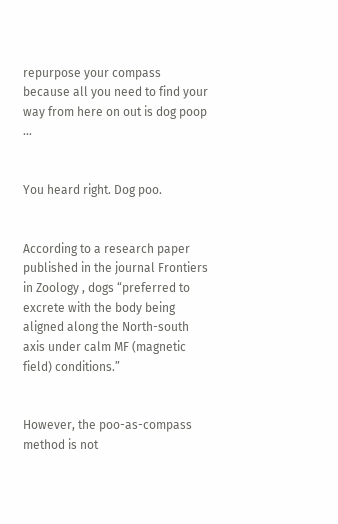repurpose your compass because all you need to find your way from here on out is dog poop …


You heard right. Dog poo.


According to a research paper published in the journal Frontiers in Zoology , dogs “preferred to excrete with the body being aligned along the North-south axis under calm MF (magnetic field) conditions.”


However, the poo-as-compass method is not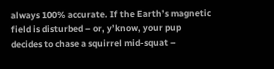always 100% accurate. If the Earth’s magnetic field is disturbed – or, y’know, your pup decides to chase a squirrel mid-squat –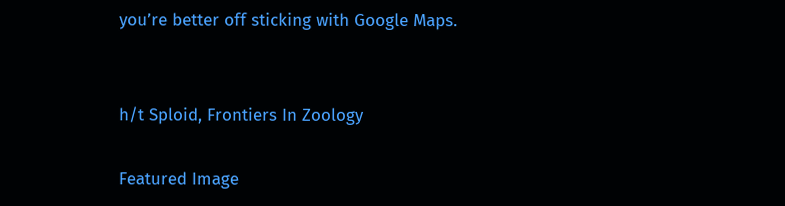you’re better off sticking with Google Maps.


h/t Sploid, Frontiers In Zoology

Featured Image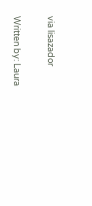via lisazador

Written by: Laura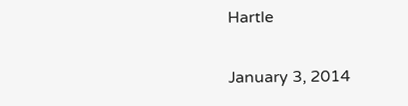Hartle

January 3, 2014